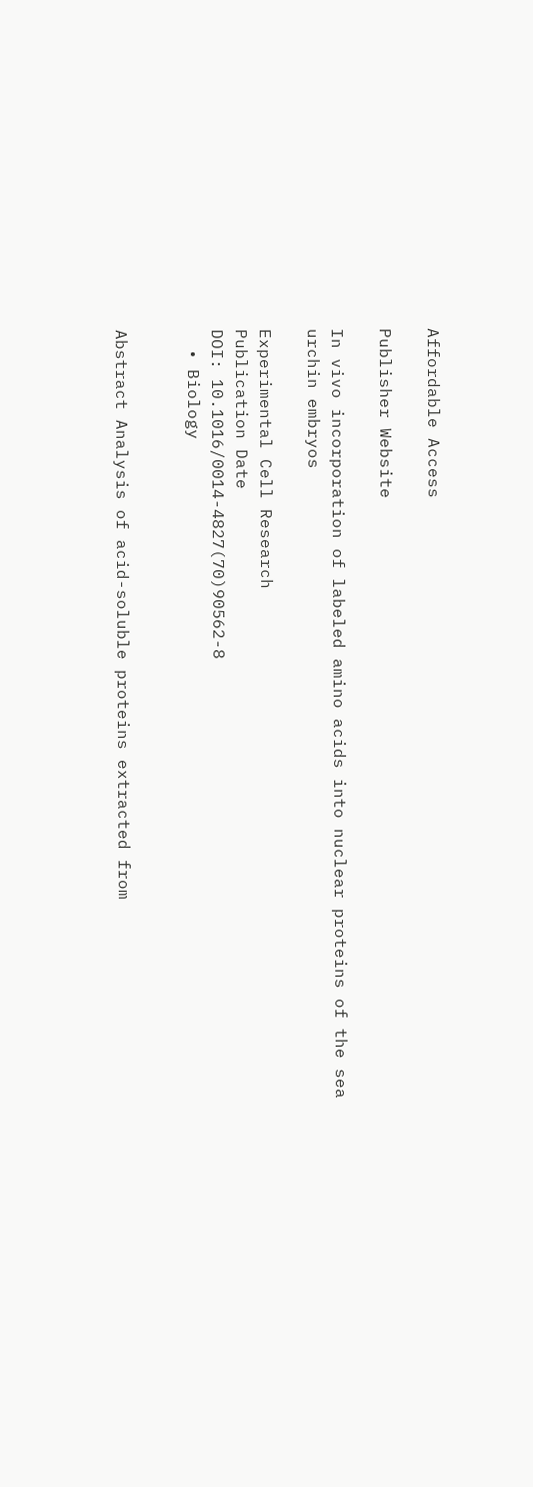Affordable Access

Publisher Website

In vivo incorporation of labeled amino acids into nuclear proteins of the sea urchin embryos

Experimental Cell Research
Publication Date
DOI: 10.1016/0014-4827(70)90562-8
  • Biology


Abstract Analysis of acid-soluble proteins extracted from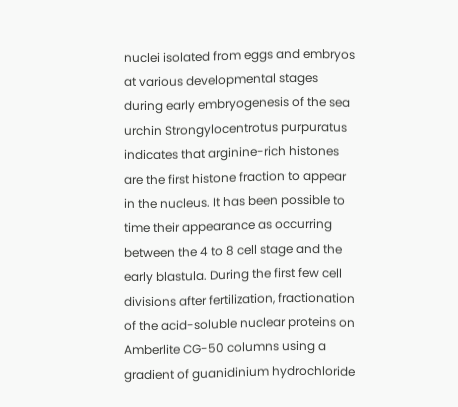nuclei isolated from eggs and embryos at various developmental stages during early embryogenesis of the sea urchin Strongylocentrotus purpuratus indicates that arginine-rich histones are the first histone fraction to appear in the nucleus. It has been possible to time their appearance as occurring between the 4 to 8 cell stage and the early blastula. During the first few cell divisions after fertilization, fractionation of the acid-soluble nuclear proteins on Amberlite CG-50 columns using a gradient of guanidinium hydrochloride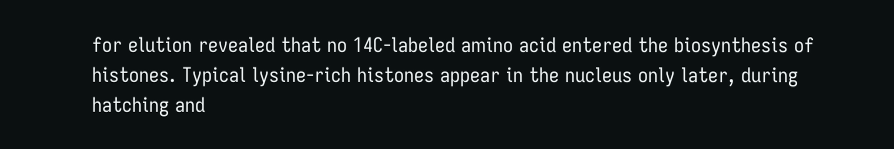for elution revealed that no 14C-labeled amino acid entered the biosynthesis of histones. Typical lysine-rich histones appear in the nucleus only later, during hatching and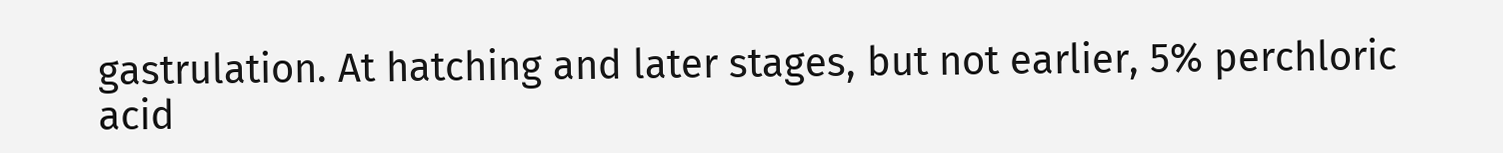gastrulation. At hatching and later stages, but not earlier, 5% perchloric acid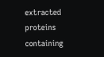extracted proteins containing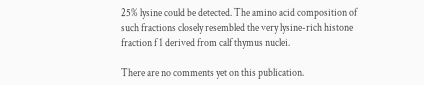25% lysine could be detected. The amino acid composition of such fractions closely resembled the very lysine-rich histone fraction f 1 derived from calf thymus nuclei.

There are no comments yet on this publication.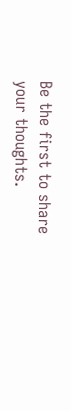Be the first to share your thoughts.